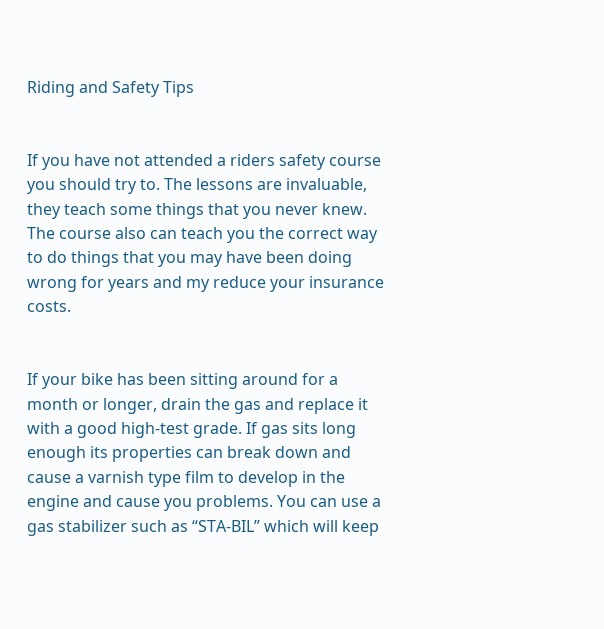Riding and Safety Tips


If you have not attended a riders safety course you should try to. The lessons are invaluable, they teach some things that you never knew. The course also can teach you the correct way to do things that you may have been doing wrong for years and my reduce your insurance costs.


If your bike has been sitting around for a month or longer, drain the gas and replace it with a good high-test grade. If gas sits long enough its properties can break down and cause a varnish type film to develop in the engine and cause you problems. You can use a gas stabilizer such as “STA-BIL” which will keep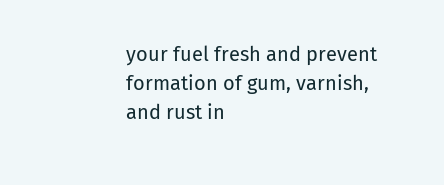your fuel fresh and prevent formation of gum, varnish, and rust in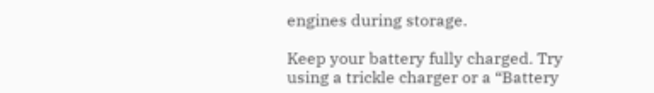engines during storage.

Keep your battery fully charged. Try using a trickle charger or a “Battery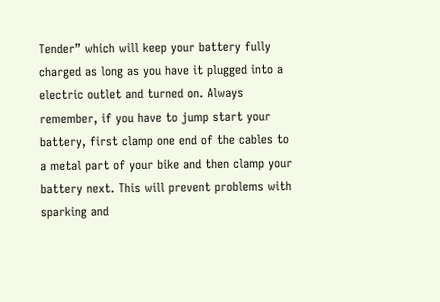Tender” which will keep your battery fully charged as long as you have it plugged into a electric outlet and turned on. Always remember, if you have to jump start your battery, first clamp one end of the cables to a metal part of your bike and then clamp your battery next. This will prevent problems with sparking and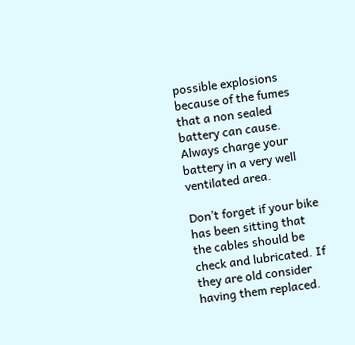possible explosions because of the fumes that a non sealed battery can cause. Always charge your battery in a very well ventilated area.

Don’t forget if your bike has been sitting that the cables should be check and lubricated. If they are old consider having them replaced.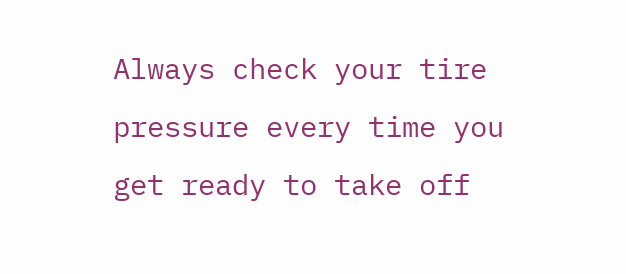Always check your tire pressure every time you get ready to take off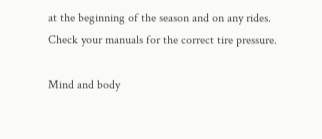at the beginning of the season and on any rides. Check your manuals for the correct tire pressure.

Mind and body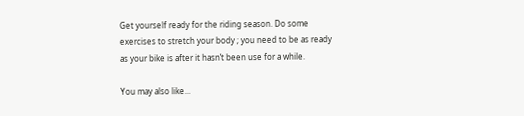Get yourself ready for the riding season. Do some exercises to stretch your body ; you need to be as ready as your bike is after it hasn’t been use for a while.

You may also like...